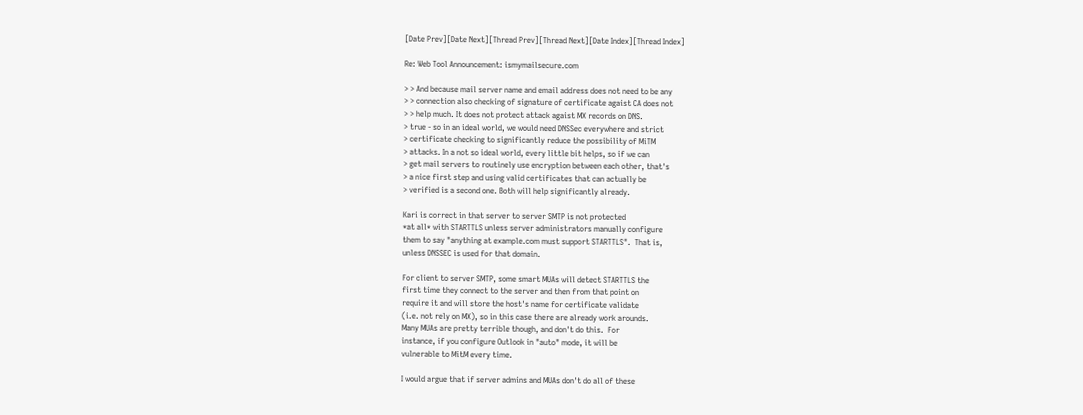[Date Prev][Date Next][Thread Prev][Thread Next][Date Index][Thread Index]

Re: Web Tool Announcement: ismymailsecure.com

> > And because mail server name and email address does not need to be any
> > connection also checking of signature of certificate agaist CA does not
> > help much. It does not protect attack agaist MX records on DNS.
> true - so in an ideal world, we would need DNSSec everywhere and strict
> certificate checking to significantly reduce the possibility of MiTM
> attacks. In a not so ideal world, every little bit helps, so if we can
> get mail servers to routinely use encryption between each other, that's
> a nice first step and using valid certificates that can actually be
> verified is a second one. Both will help significantly already.

Kari is correct in that server to server SMTP is not protected
*at all* with STARTTLS unless server administrators manually configure
them to say "anything at example.com must support STARTTLS".  That is,
unless DNSSEC is used for that domain.

For client to server SMTP, some smart MUAs will detect STARTTLS the
first time they connect to the server and then from that point on
require it and will store the host's name for certificate validate
(i.e. not rely on MX), so in this case there are already work arounds.
Many MUAs are pretty terrible though, and don't do this.  For
instance, if you configure Outlook in "auto" mode, it will be
vulnerable to MitM every time.

I would argue that if server admins and MUAs don't do all of these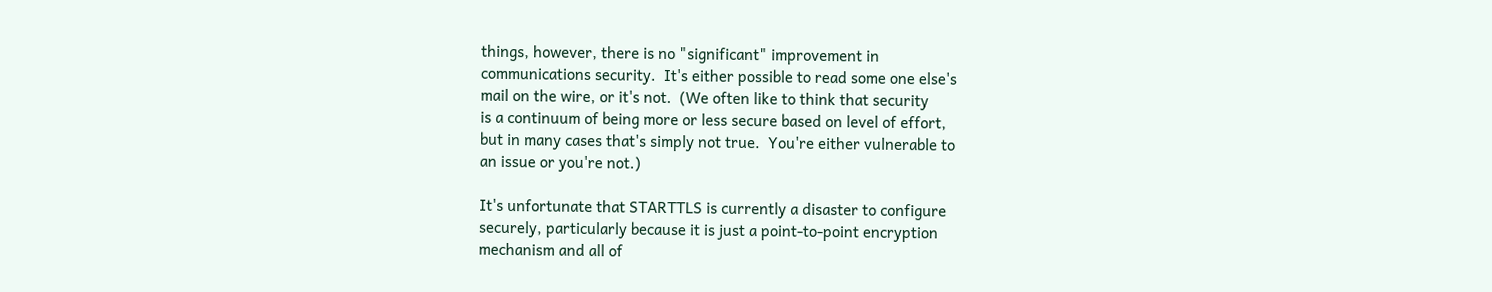things, however, there is no "significant" improvement in
communications security.  It's either possible to read some one else's
mail on the wire, or it's not.  (We often like to think that security
is a continuum of being more or less secure based on level of effort,
but in many cases that's simply not true.  You're either vulnerable to
an issue or you're not.)

It's unfortunate that STARTTLS is currently a disaster to configure
securely, particularly because it is just a point-to-point encryption
mechanism and all of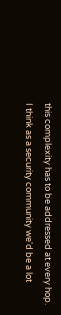this complexity has to be addressed at every hop.
I think as a security community we'd be a lot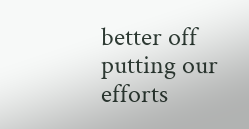better off putting our
efforts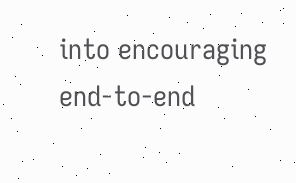into encouraging end-to-end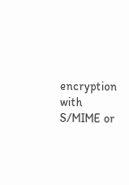encryption with S/MIME or